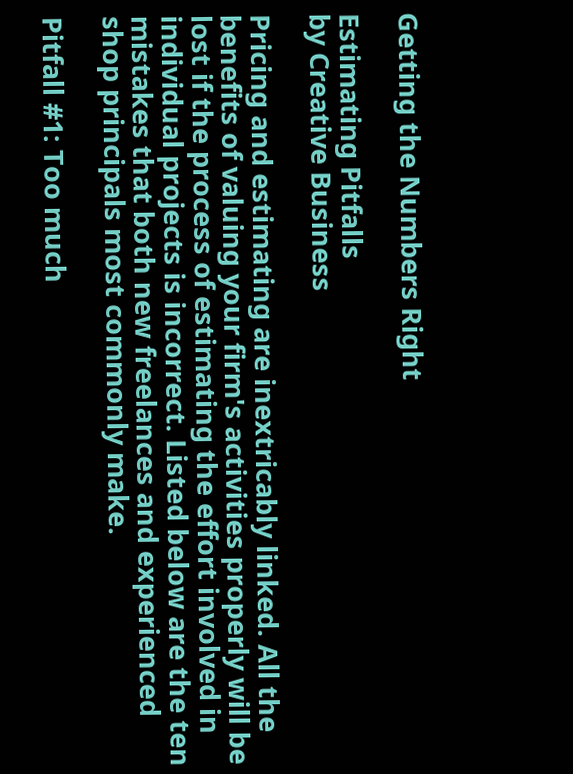Getting the Numbers Right

Estimating Pitfalls
by Creative Business

Pricing and estimating are inextricably linked. All the benefits of valuing your firm's activities properly will be lost if the process of estimating the effort involved in individual projects is incorrect. Listed below are the ten mistakes that both new freelances and experienced shop principals most commonly make.

Pitfall #1: Too much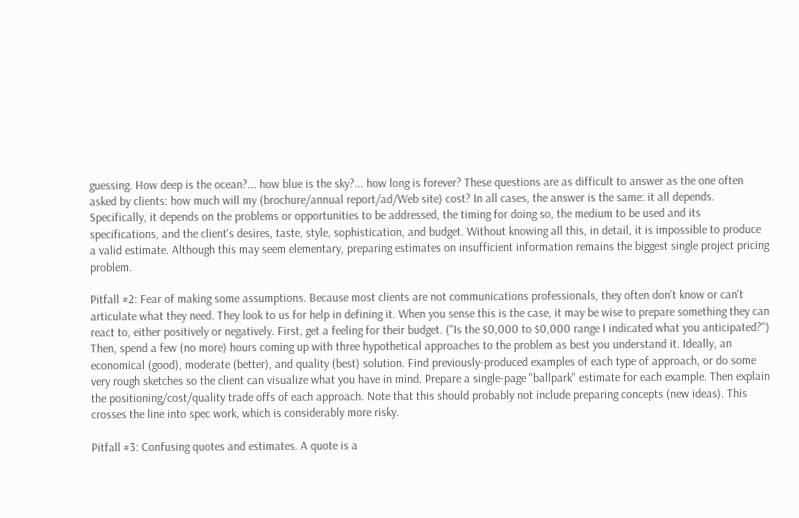guessing. How deep is the ocean?... how blue is the sky?... how long is forever? These questions are as difficult to answer as the one often asked by clients: how much will my (brochure/annual report/ad/Web site) cost? In all cases, the answer is the same: it all depends. Specifically, it depends on the problems or opportunities to be addressed, the timing for doing so, the medium to be used and its specifications, and the client's desires, taste, style, sophistication, and budget. Without knowing all this, in detail, it is impossible to produce a valid estimate. Although this may seem elementary, preparing estimates on insufficient information remains the biggest single project pricing problem.

Pitfall #2: Fear of making some assumptions. Because most clients are not communications professionals, they often don't know or can't articulate what they need. They look to us for help in defining it. When you sense this is the case, it may be wise to prepare something they can react to, either positively or negatively. First, get a feeling for their budget. ("Is the $0,000 to $0,000 range I indicated what you anticipated?") Then, spend a few (no more) hours coming up with three hypothetical approaches to the problem as best you understand it. Ideally, an economical (good), moderate (better), and quality (best) solution. Find previously-produced examples of each type of approach, or do some very rough sketches so the client can visualize what you have in mind. Prepare a single-page "ballpark" estimate for each example. Then explain the positioning/cost/quality trade offs of each approach. Note that this should probably not include preparing concepts (new ideas). This crosses the line into spec work, which is considerably more risky.

Pitfall #3: Confusing quotes and estimates. A quote is a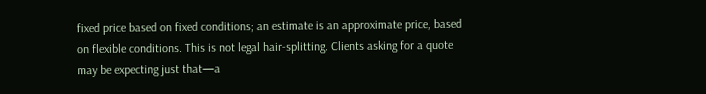fixed price based on fixed conditions; an estimate is an approximate price, based on flexible conditions. This is not legal hair-splitting. Clients asking for a quote may be expecting just that—a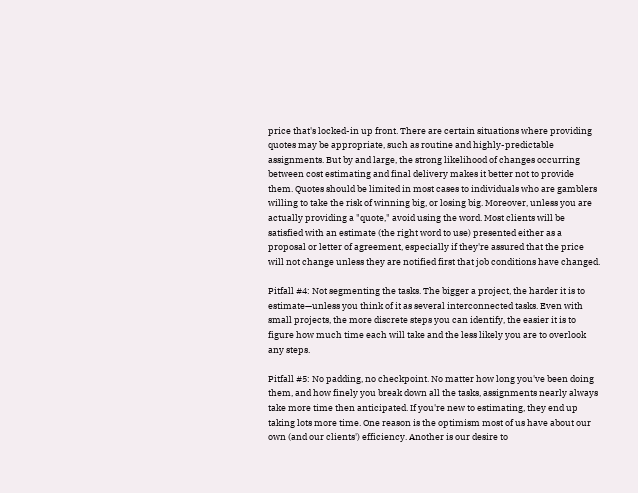price that's locked-in up front. There are certain situations where providing quotes may be appropriate, such as routine and highly-predictable assignments. But by and large, the strong likelihood of changes occurring between cost estimating and final delivery makes it better not to provide them. Quotes should be limited in most cases to individuals who are gamblers willing to take the risk of winning big, or losing big. Moreover, unless you are actually providing a "quote," avoid using the word. Most clients will be satisfied with an estimate (the right word to use) presented either as a proposal or letter of agreement, especially if they're assured that the price will not change unless they are notified first that job conditions have changed.

Pitfall #4: Not segmenting the tasks. The bigger a project, the harder it is to estimate—unless you think of it as several interconnected tasks. Even with small projects, the more discrete steps you can identify, the easier it is to figure how much time each will take and the less likely you are to overlook any steps.

Pitfall #5: No padding, no checkpoint. No matter how long you've been doing them, and how finely you break down all the tasks, assignments nearly always take more time then anticipated. If you're new to estimating, they end up taking lots more time. One reason is the optimism most of us have about our own (and our clients') efficiency. Another is our desire to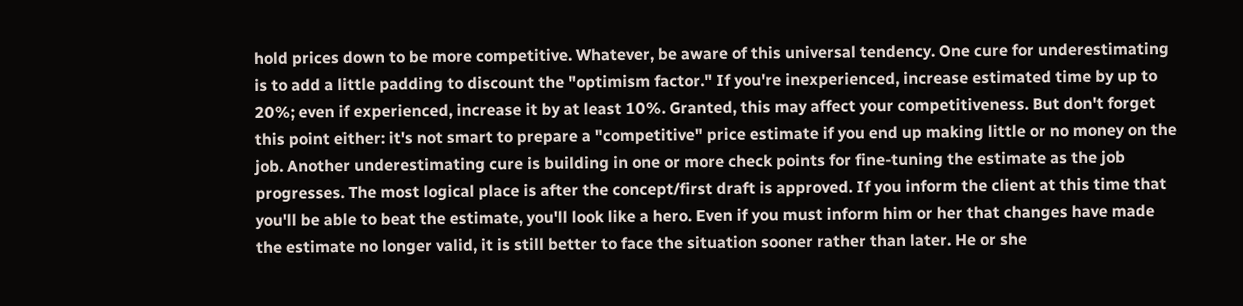hold prices down to be more competitive. Whatever, be aware of this universal tendency. One cure for underestimating is to add a little padding to discount the "optimism factor." If you're inexperienced, increase estimated time by up to 20%; even if experienced, increase it by at least 10%. Granted, this may affect your competitiveness. But don't forget this point either: it's not smart to prepare a "competitive" price estimate if you end up making little or no money on the job. Another underestimating cure is building in one or more check points for fine-tuning the estimate as the job progresses. The most logical place is after the concept/first draft is approved. If you inform the client at this time that you'll be able to beat the estimate, you'll look like a hero. Even if you must inform him or her that changes have made the estimate no longer valid, it is still better to face the situation sooner rather than later. He or she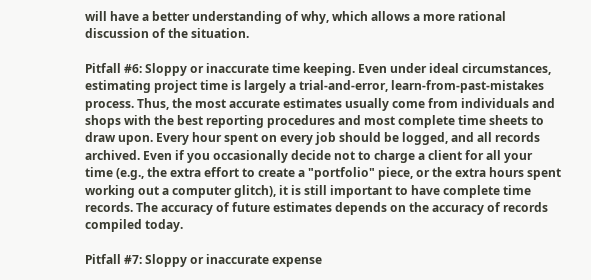will have a better understanding of why, which allows a more rational discussion of the situation.

Pitfall #6: Sloppy or inaccurate time keeping. Even under ideal circumstances, estimating project time is largely a trial-and-error, learn-from-past-mistakes process. Thus, the most accurate estimates usually come from individuals and shops with the best reporting procedures and most complete time sheets to draw upon. Every hour spent on every job should be logged, and all records archived. Even if you occasionally decide not to charge a client for all your time (e.g., the extra effort to create a "portfolio" piece, or the extra hours spent working out a computer glitch), it is still important to have complete time records. The accuracy of future estimates depends on the accuracy of records compiled today.

Pitfall #7: Sloppy or inaccurate expense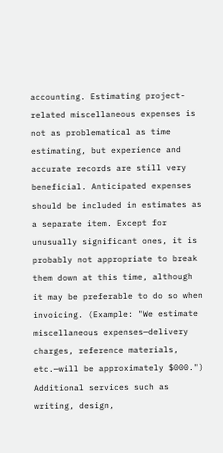accounting. Estimating project-related miscellaneous expenses is not as problematical as time estimating, but experience and accurate records are still very beneficial. Anticipated expenses should be included in estimates as a separate item. Except for unusually significant ones, it is probably not appropriate to break them down at this time, although it may be preferable to do so when invoicing. (Example: "We estimate miscellaneous expenses—delivery charges, reference materials, etc.—will be approximately $000.") Additional services such as writing, design,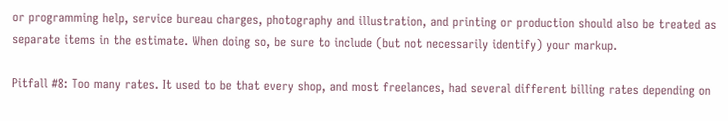or programming help, service bureau charges, photography and illustration, and printing or production should also be treated as separate items in the estimate. When doing so, be sure to include (but not necessarily identify) your markup.

Pitfall #8: Too many rates. It used to be that every shop, and most freelances, had several different billing rates depending on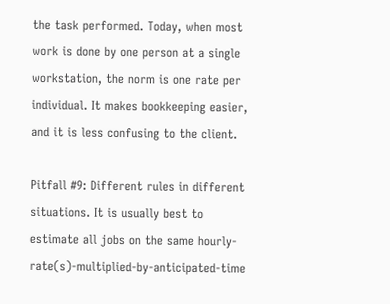the task performed. Today, when most work is done by one person at a single workstation, the norm is one rate per individual. It makes bookkeeping easier, and it is less confusing to the client.

Pitfall #9: Different rules in different situations. It is usually best to estimate all jobs on the same hourly-rate(s)-multiplied-by-anticipated-time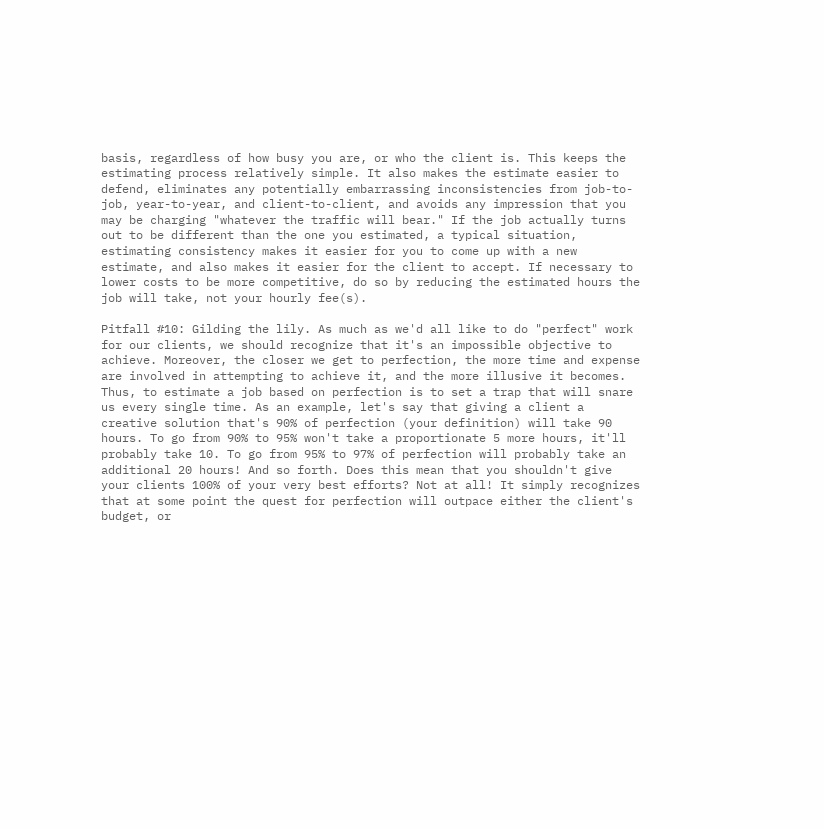basis, regardless of how busy you are, or who the client is. This keeps the estimating process relatively simple. It also makes the estimate easier to defend, eliminates any potentially embarrassing inconsistencies from job-to-job, year-to-year, and client-to-client, and avoids any impression that you may be charging "whatever the traffic will bear." If the job actually turns out to be different than the one you estimated, a typical situation, estimating consistency makes it easier for you to come up with a new estimate, and also makes it easier for the client to accept. If necessary to lower costs to be more competitive, do so by reducing the estimated hours the job will take, not your hourly fee(s).

Pitfall #10: Gilding the lily. As much as we'd all like to do "perfect" work for our clients, we should recognize that it's an impossible objective to achieve. Moreover, the closer we get to perfection, the more time and expense are involved in attempting to achieve it, and the more illusive it becomes. Thus, to estimate a job based on perfection is to set a trap that will snare us every single time. As an example, let's say that giving a client a creative solution that's 90% of perfection (your definition) will take 90 hours. To go from 90% to 95% won't take a proportionate 5 more hours, it'll probably take 10. To go from 95% to 97% of perfection will probably take an additional 20 hours! And so forth. Does this mean that you shouldn't give your clients 100% of your very best efforts? Not at all! It simply recognizes that at some point the quest for perfection will outpace either the client's budget, or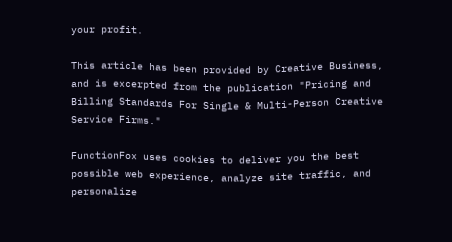your profit.

This article has been provided by Creative Business, and is excerpted from the publication "Pricing and Billing Standards For Single & Multi-Person Creative Service Firms."

FunctionFox uses cookies to deliver you the best possible web experience, analyze site traffic, and personalize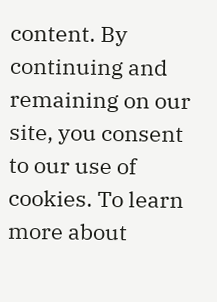content. By continuing and remaining on our site, you consent to our use of cookies. To learn more about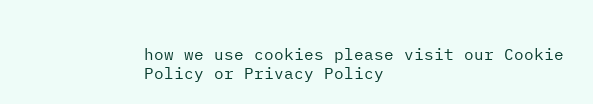how we use cookies please visit our Cookie Policy or Privacy Policy